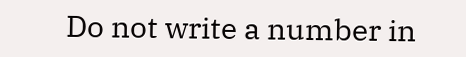Do not write a number in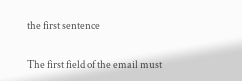the first sentence

The first field of the email must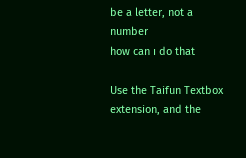be a letter, not a number
how can ı do that

Use the Taifun Textbox extension, and the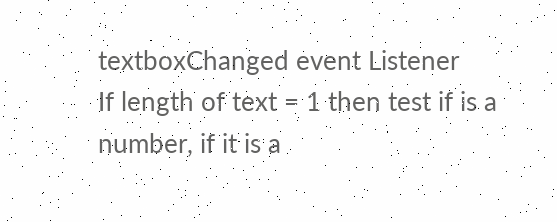textboxChanged event Listener
If length of text = 1 then test if is a number, if it is a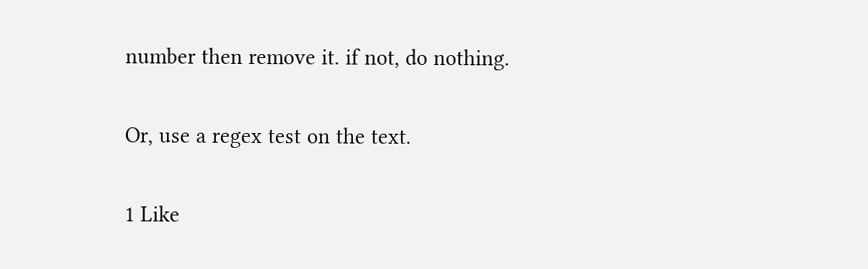number then remove it. if not, do nothing.

Or, use a regex test on the text.

1 Like